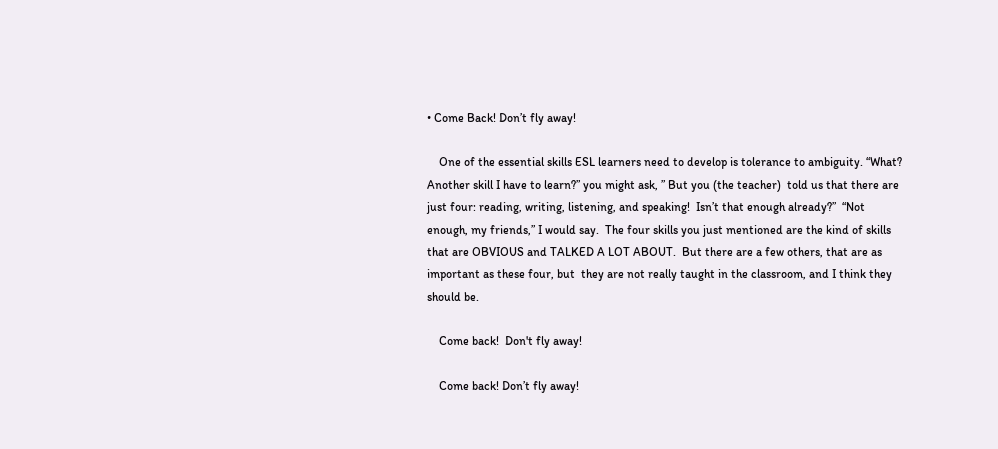• Come Back! Don’t fly away!

    One of the essential skills ESL learners need to develop is tolerance to ambiguity. “What?  Another skill I have to learn?” you might ask, ” But you (the teacher)  told us that there are just four: reading, writing, listening, and speaking!  Isn’t that enough already?”  “Not enough, my friends,” I would say.  The four skills you just mentioned are the kind of skills that are OBVIOUS and TALKED A LOT ABOUT.  But there are a few others, that are as important as these four, but  they are not really taught in the classroom, and I think they should be.

    Come back!  Don't fly away!

    Come back! Don’t fly away!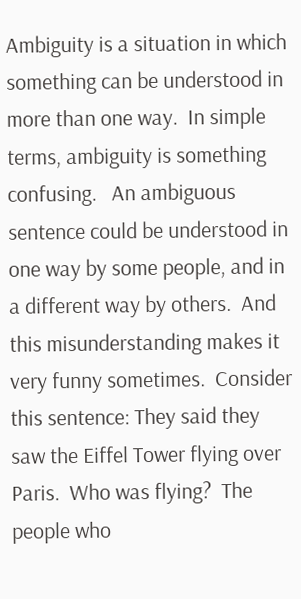Ambiguity is a situation in which something can be understood in more than one way.  In simple terms, ambiguity is something confusing.   An ambiguous sentence could be understood in one way by some people, and in a different way by others.  And this misunderstanding makes it very funny sometimes.  Consider this sentence: They said they saw the Eiffel Tower flying over Paris.  Who was flying?  The people who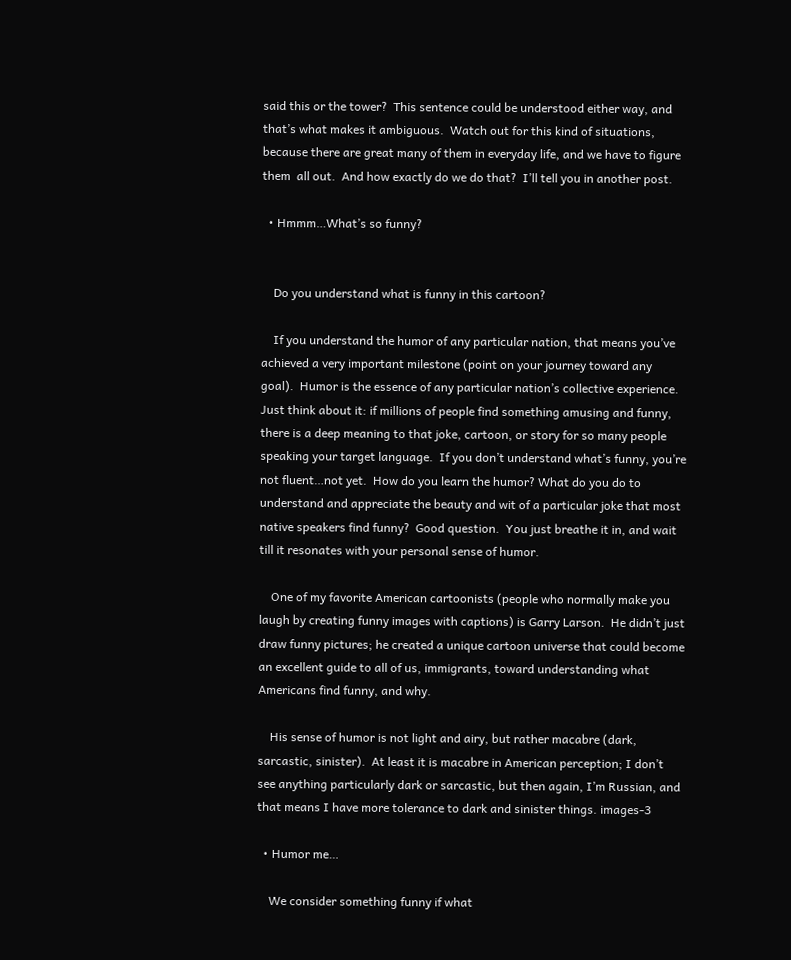said this or the tower?  This sentence could be understood either way, and that’s what makes it ambiguous.  Watch out for this kind of situations, because there are great many of them in everyday life, and we have to figure them  all out.  And how exactly do we do that?  I’ll tell you in another post.

  • Hmmm…What’s so funny?


    Do you understand what is funny in this cartoon?

    If you understand the humor of any particular nation, that means you’ve achieved a very important milestone (point on your journey toward any goal).  Humor is the essence of any particular nation’s collective experience.   Just think about it: if millions of people find something amusing and funny, there is a deep meaning to that joke, cartoon, or story for so many people speaking your target language.  If you don’t understand what’s funny, you’re not fluent…not yet.  How do you learn the humor? What do you do to understand and appreciate the beauty and wit of a particular joke that most native speakers find funny?  Good question.  You just breathe it in, and wait till it resonates with your personal sense of humor.

    One of my favorite American cartoonists (people who normally make you laugh by creating funny images with captions) is Garry Larson.  He didn’t just draw funny pictures; he created a unique cartoon universe that could become an excellent guide to all of us, immigrants, toward understanding what Americans find funny, and why.

    His sense of humor is not light and airy, but rather macabre (dark, sarcastic, sinister).  At least it is macabre in American perception; I don’t see anything particularly dark or sarcastic, but then again, I’m Russian, and that means I have more tolerance to dark and sinister things. images-3

  • Humor me…

    We consider something funny if what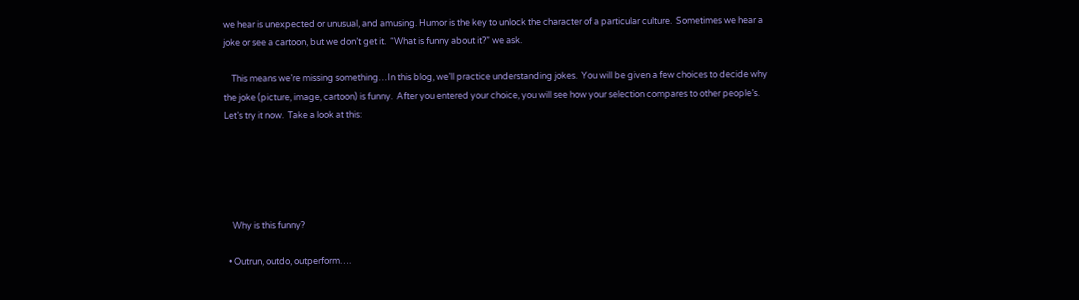we hear is unexpected or unusual, and amusing. Humor is the key to unlock the character of a particular culture.  Sometimes we hear a joke or see a cartoon, but we don’t get it.  “What is funny about it?” we ask.

    This means we’re missing something…In this blog, we’ll practice understanding jokes.  You will be given a few choices to decide why the joke (picture, image, cartoon) is funny.  After you entered your choice, you will see how your selection compares to other people’s.  Let’s try it now.  Take a look at this:





    Why is this funny?

  • Outrun, outdo, outperform….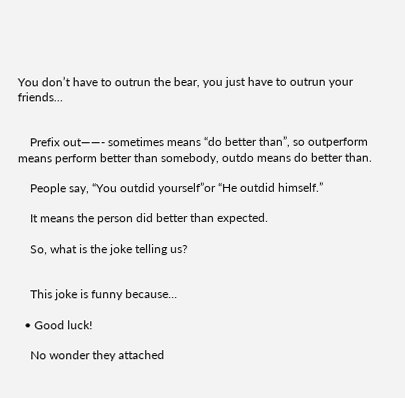You don’t have to outrun the bear, you just have to outrun your friends…


    Prefix out——- sometimes means “do better than”, so outperform means perform better than somebody, outdo means do better than.

    People say, “You outdid yourself”or “He outdid himself.”

    It means the person did better than expected.

    So, what is the joke telling us?


    This joke is funny because...

  • Good luck!

    No wonder they attached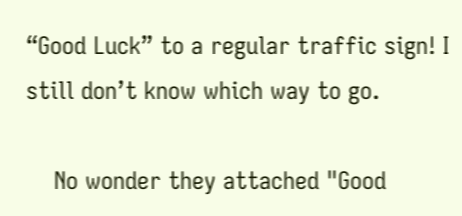“Good Luck” to a regular traffic sign! I still don’t know which way to go.

    No wonder they attached "Good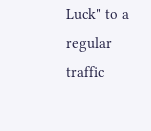Luck" to a regular traffic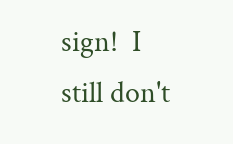sign!  I still don't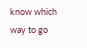know which way to go